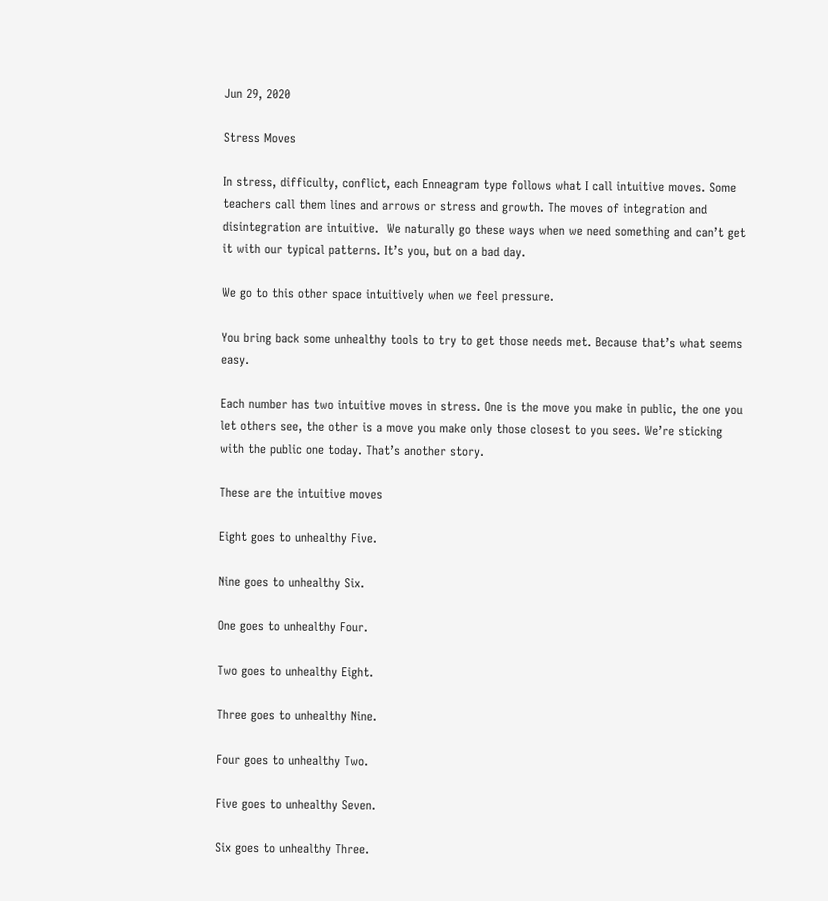Jun 29, 2020

Stress Moves

In stress, difficulty, conflict, each Enneagram type follows what I call intuitive moves. Some teachers call them lines and arrows or stress and growth. The moves of integration and disintegration are intuitive.  We naturally go these ways when we need something and can’t get it with our typical patterns. It’s you, but on a bad day.

We go to this other space intuitively when we feel pressure.

You bring back some unhealthy tools to try to get those needs met. Because that’s what seems easy.

Each number has two intuitive moves in stress. One is the move you make in public, the one you let others see, the other is a move you make only those closest to you sees. We’re sticking with the public one today. That’s another story.

These are the intuitive moves

Eight goes to unhealthy Five.

Nine goes to unhealthy Six.

One goes to unhealthy Four.

Two goes to unhealthy Eight.

Three goes to unhealthy Nine.

Four goes to unhealthy Two.

Five goes to unhealthy Seven.

Six goes to unhealthy Three.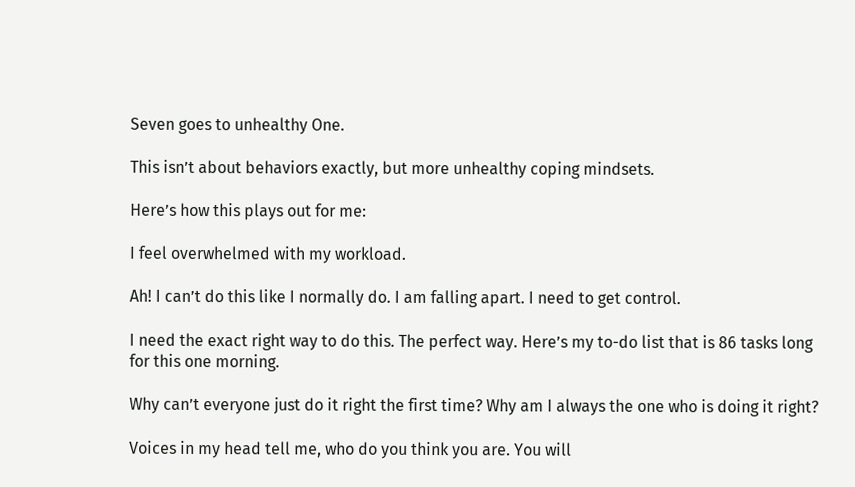Seven goes to unhealthy One.

This isn’t about behaviors exactly, but more unhealthy coping mindsets.

Here’s how this plays out for me:

I feel overwhelmed with my workload.

Ah! I can’t do this like I normally do. I am falling apart. I need to get control.

I need the exact right way to do this. The perfect way. Here’s my to-do list that is 86 tasks long for this one morning.

Why can’t everyone just do it right the first time? Why am I always the one who is doing it right?

Voices in my head tell me, who do you think you are. You will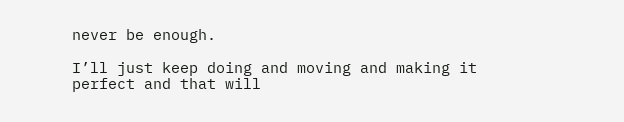never be enough.

I’ll just keep doing and moving and making it perfect and that will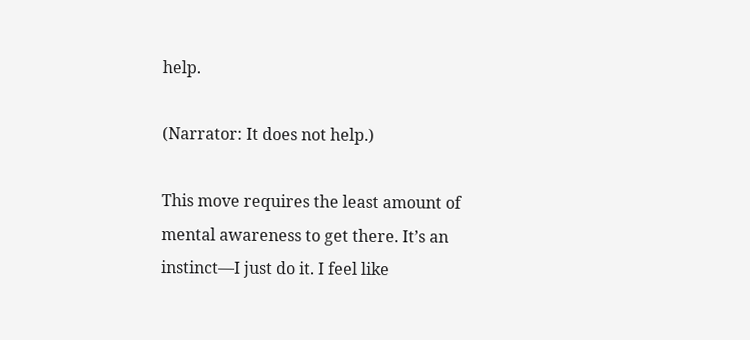help.

(Narrator: It does not help.)

This move requires the least amount of mental awareness to get there. It’s an instinct—I just do it. I feel like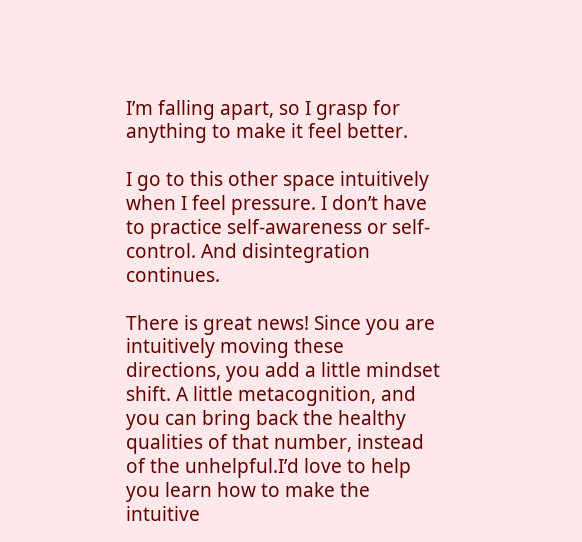I’m falling apart, so I grasp for anything to make it feel better.

I go to this other space intuitively when I feel pressure. I don’t have to practice self-awareness or self-control. And disintegration continues.

There is great news! Since you are intuitively moving these directions, you add a little mindset shift. A little metacognition, and you can bring back the healthy qualities of that number, instead of the unhelpful.I’d love to help you learn how to make the intuitive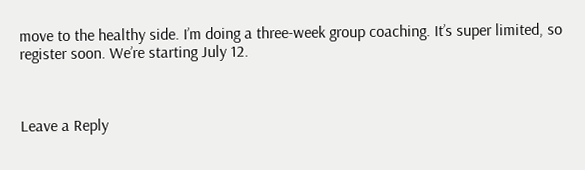move to the healthy side. I’m doing a three-week group coaching. It’s super limited, so register soon. We’re starting July 12.



Leave a Reply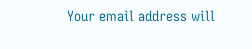Your email address will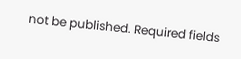not be published. Required fields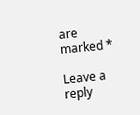are marked *

Leave a reply